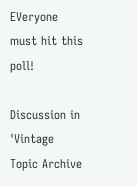EVeryone must hit this poll!

Discussion in 'Vintage Topic Archive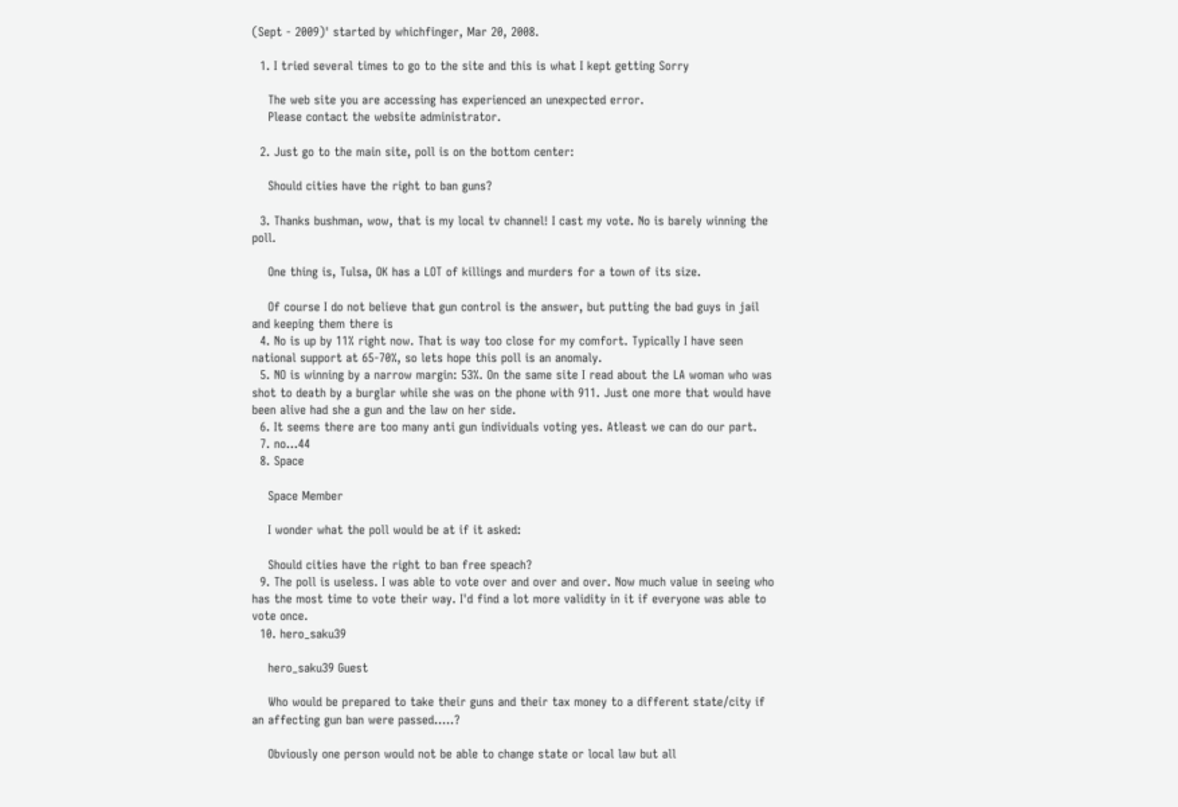(Sept - 2009)' started by whichfinger, Mar 20, 2008.

  1. I tried several times to go to the site and this is what I kept getting Sorry

    The web site you are accessing has experienced an unexpected error.
    Please contact the website administrator.

  2. Just go to the main site, poll is on the bottom center:

    Should cities have the right to ban guns?

  3. Thanks bushman, wow, that is my local tv channel! I cast my vote. No is barely winning the poll.

    One thing is, Tulsa, OK has a LOT of killings and murders for a town of its size.

    Of course I do not believe that gun control is the answer, but putting the bad guys in jail and keeping them there is
  4. No is up by 11% right now. That is way too close for my comfort. Typically I have seen national support at 65-70%, so lets hope this poll is an anomaly.
  5. NO is winning by a narrow margin: 53%. On the same site I read about the LA woman who was shot to death by a burglar while she was on the phone with 911. Just one more that would have been alive had she a gun and the law on her side.
  6. It seems there are too many anti gun individuals voting yes. Atleast we can do our part.
  7. no...44
  8. Space

    Space Member

    I wonder what the poll would be at if it asked:

    Should cities have the right to ban free speach?
  9. The poll is useless. I was able to vote over and over and over. Now much value in seeing who has the most time to vote their way. I'd find a lot more validity in it if everyone was able to vote once.
  10. hero_saku39

    hero_saku39 Guest

    Who would be prepared to take their guns and their tax money to a different state/city if an affecting gun ban were passed.....?

    Obviously one person would not be able to change state or local law but all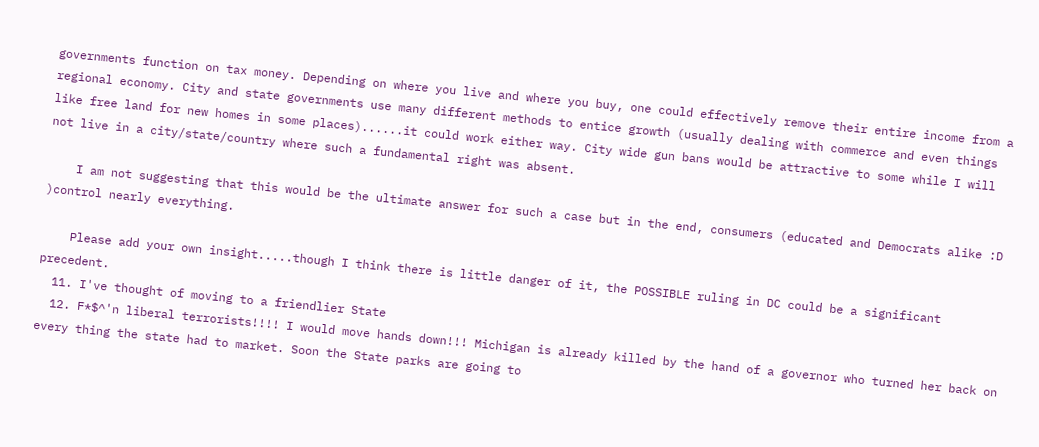governments function on tax money. Depending on where you live and where you buy, one could effectively remove their entire income from a regional economy. City and state governments use many different methods to entice growth (usually dealing with commerce and even things like free land for new homes in some places)......it could work either way. City wide gun bans would be attractive to some while I will not live in a city/state/country where such a fundamental right was absent.

    I am not suggesting that this would be the ultimate answer for such a case but in the end, consumers (educated and Democrats alike :D )control nearly everything.

    Please add your own insight.....though I think there is little danger of it, the POSSIBLE ruling in DC could be a significant precedent.
  11. I've thought of moving to a friendlier State
  12. F*$^'n liberal terrorists!!!! I would move hands down!!! Michigan is already killed by the hand of a governor who turned her back on every thing the state had to market. Soon the State parks are going to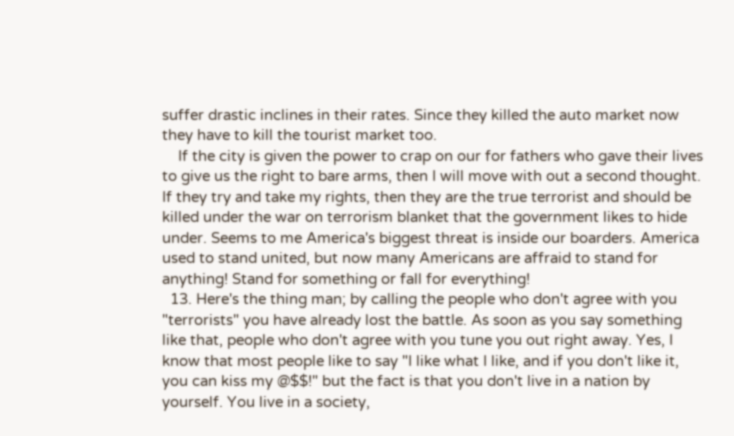suffer drastic inclines in their rates. Since they killed the auto market now they have to kill the tourist market too.
    If the city is given the power to crap on our for fathers who gave their lives to give us the right to bare arms, then I will move with out a second thought. If they try and take my rights, then they are the true terrorist and should be killed under the war on terrorism blanket that the government likes to hide under. Seems to me America's biggest threat is inside our boarders. America used to stand united, but now many Americans are affraid to stand for anything! Stand for something or fall for everything!
  13. Here's the thing man; by calling the people who don't agree with you "terrorists" you have already lost the battle. As soon as you say something like that, people who don't agree with you tune you out right away. Yes, I know that most people like to say "I like what I like, and if you don't like it, you can kiss my @$$!" but the fact is that you don't live in a nation by yourself. You live in a society,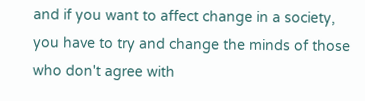and if you want to affect change in a society, you have to try and change the minds of those who don't agree with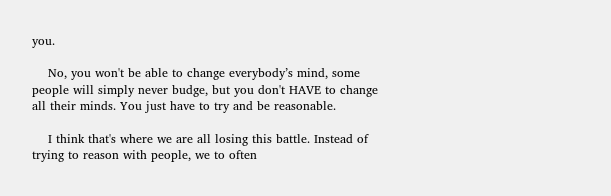you.

    No, you won't be able to change everybody’s mind, some people will simply never budge, but you don't HAVE to change all their minds. You just have to try and be reasonable.

    I think that's where we are all losing this battle. Instead of trying to reason with people, we to often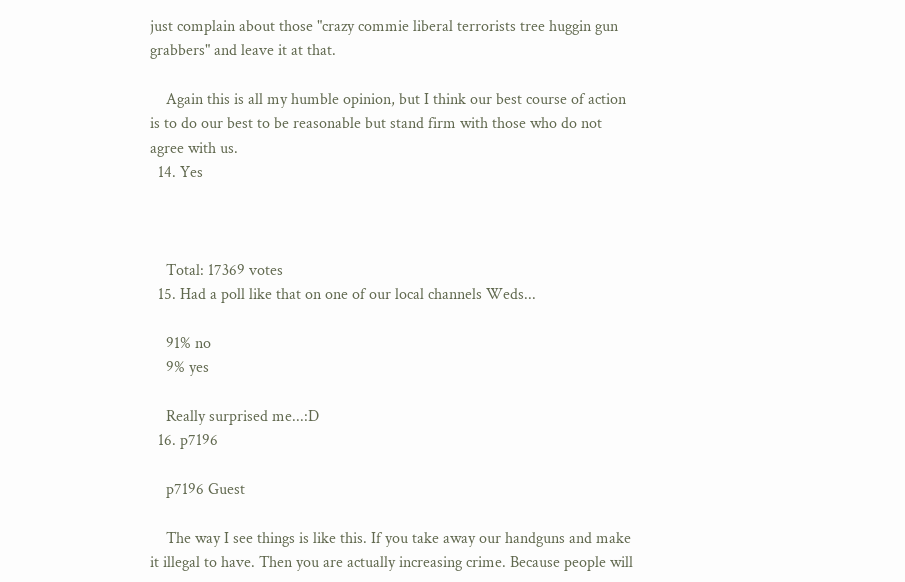just complain about those "crazy commie liberal terrorists tree huggin gun grabbers" and leave it at that.

    Again this is all my humble opinion, but I think our best course of action is to do our best to be reasonable but stand firm with those who do not agree with us.
  14. Yes



    Total: 17369 votes
  15. Had a poll like that on one of our local channels Weds...

    91% no
    9% yes

    Really surprised me...:D
  16. p7196

    p7196 Guest

    The way I see things is like this. If you take away our handguns and make it illegal to have. Then you are actually increasing crime. Because people will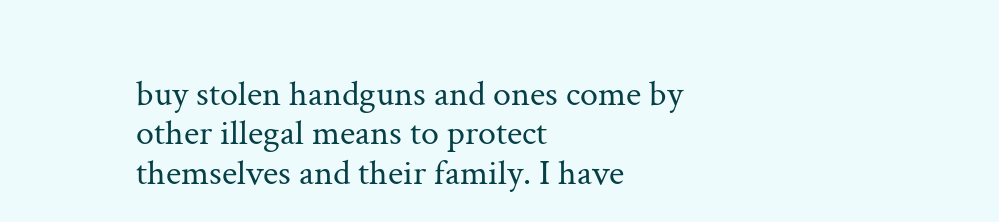buy stolen handguns and ones come by other illegal means to protect themselves and their family. I have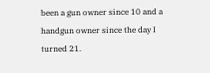been a gun owner since 10 and a handgun owner since the day I turned 21.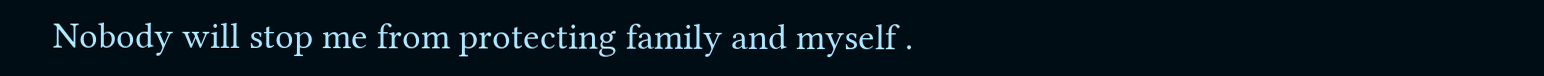Nobody will stop me from protecting family and myself .